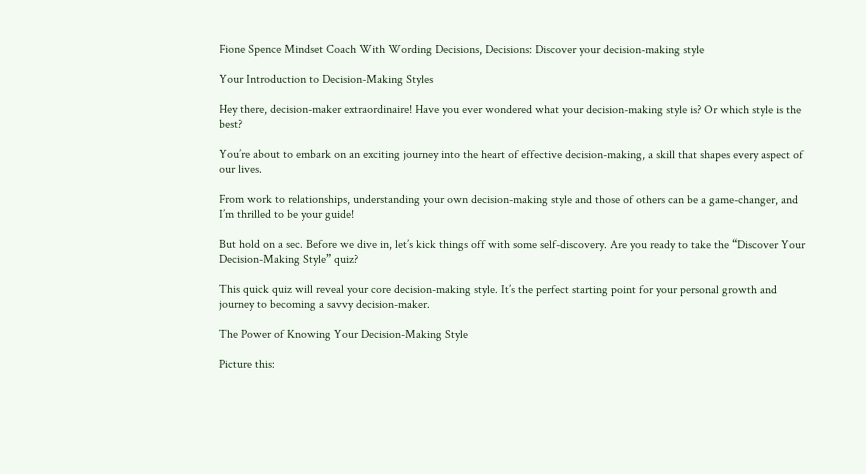Fione Spence Mindset Coach With Wording Decisions, Decisions: Discover your decision-making style

Your Introduction to Decision-Making Styles

Hey there, decision-maker extraordinaire! Have you ever wondered what your decision-making style is? Or which style is the best?

You’re about to embark on an exciting journey into the heart of effective decision-making, a skill that shapes every aspect of our lives.

From work to relationships, understanding your own decision-making style and those of others can be a game-changer, and I’m thrilled to be your guide!

But hold on a sec. Before we dive in, let’s kick things off with some self-discovery. Are you ready to take the “Discover Your Decision-Making Style” quiz?

This quick quiz will reveal your core decision-making style. It’s the perfect starting point for your personal growth and journey to becoming a savvy decision-maker.

The Power of Knowing Your Decision-Making Style

Picture this: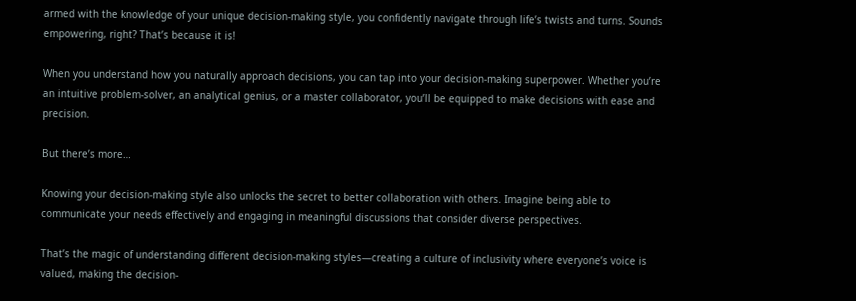armed with the knowledge of your unique decision-making style, you confidently navigate through life’s twists and turns. Sounds empowering, right? That’s because it is!

When you understand how you naturally approach decisions, you can tap into your decision-making superpower. Whether you’re an intuitive problem-solver, an analytical genius, or a master collaborator, you’ll be equipped to make decisions with ease and precision.

But there’s more…

Knowing your decision-making style also unlocks the secret to better collaboration with others. Imagine being able to communicate your needs effectively and engaging in meaningful discussions that consider diverse perspectives.

That’s the magic of understanding different decision-making styles—creating a culture of inclusivity where everyone’s voice is valued, making the decision-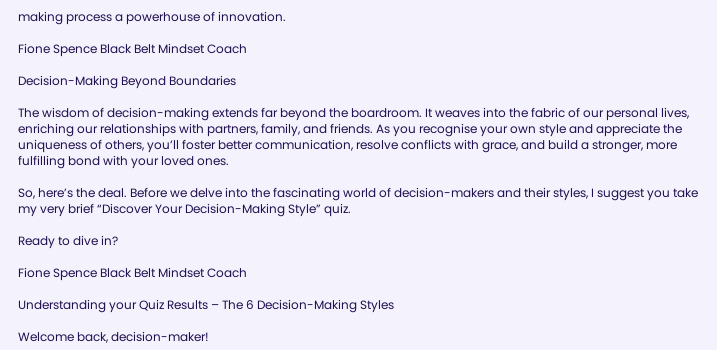making process a powerhouse of innovation.

Fione Spence Black Belt Mindset Coach

Decision-Making Beyond Boundaries

The wisdom of decision-making extends far beyond the boardroom. It weaves into the fabric of our personal lives, enriching our relationships with partners, family, and friends. As you recognise your own style and appreciate the uniqueness of others, you’ll foster better communication, resolve conflicts with grace, and build a stronger, more fulfilling bond with your loved ones.

So, here’s the deal. Before we delve into the fascinating world of decision-makers and their styles, I suggest you take my very brief “Discover Your Decision-Making Style” quiz.

Ready to dive in?

Fione Spence Black Belt Mindset Coach

Understanding your Quiz Results – The 6 Decision-Making Styles

Welcome back, decision-maker!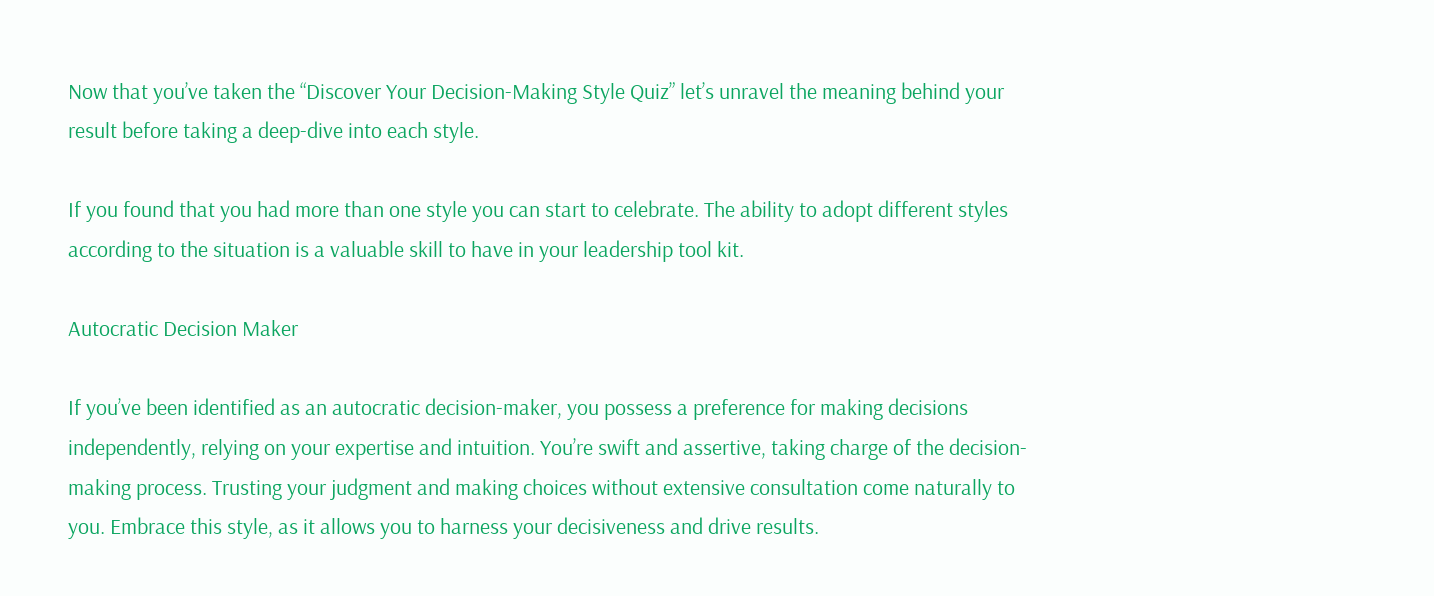Now that you’ve taken the “Discover Your Decision-Making Style Quiz” let’s unravel the meaning behind your result before taking a deep-dive into each style.

If you found that you had more than one style you can start to celebrate. The ability to adopt different styles according to the situation is a valuable skill to have in your leadership tool kit.

Autocratic Decision Maker

If you’ve been identified as an autocratic decision-maker, you possess a preference for making decisions independently, relying on your expertise and intuition. You’re swift and assertive, taking charge of the decision-making process. Trusting your judgment and making choices without extensive consultation come naturally to you. Embrace this style, as it allows you to harness your decisiveness and drive results.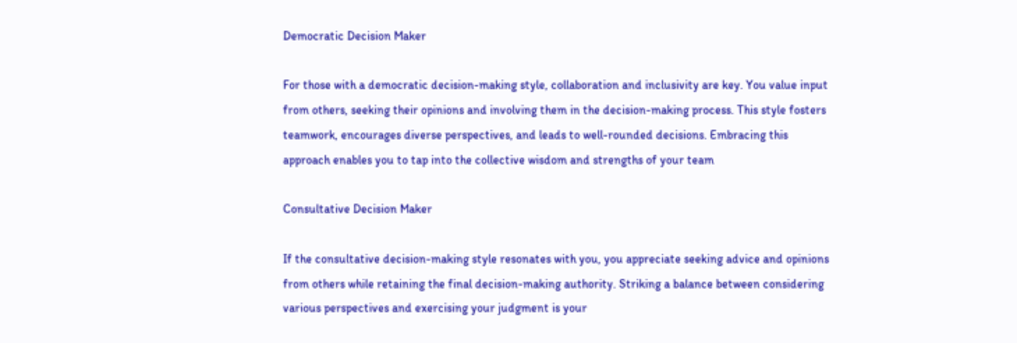Democratic Decision Maker

For those with a democratic decision-making style, collaboration and inclusivity are key. You value input from others, seeking their opinions and involving them in the decision-making process. This style fosters teamwork, encourages diverse perspectives, and leads to well-rounded decisions. Embracing this approach enables you to tap into the collective wisdom and strengths of your team

Consultative Decision Maker

If the consultative decision-making style resonates with you, you appreciate seeking advice and opinions from others while retaining the final decision-making authority. Striking a balance between considering various perspectives and exercising your judgment is your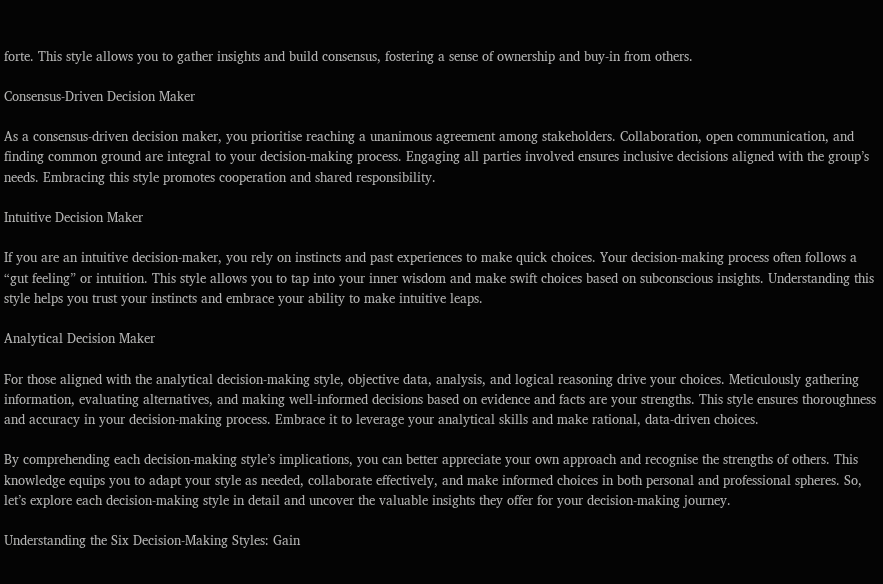forte. This style allows you to gather insights and build consensus, fostering a sense of ownership and buy-in from others.

Consensus-Driven Decision Maker

As a consensus-driven decision maker, you prioritise reaching a unanimous agreement among stakeholders. Collaboration, open communication, and finding common ground are integral to your decision-making process. Engaging all parties involved ensures inclusive decisions aligned with the group’s needs. Embracing this style promotes cooperation and shared responsibility.

Intuitive Decision Maker

If you are an intuitive decision-maker, you rely on instincts and past experiences to make quick choices. Your decision-making process often follows a “gut feeling” or intuition. This style allows you to tap into your inner wisdom and make swift choices based on subconscious insights. Understanding this style helps you trust your instincts and embrace your ability to make intuitive leaps.

Analytical Decision Maker

For those aligned with the analytical decision-making style, objective data, analysis, and logical reasoning drive your choices. Meticulously gathering information, evaluating alternatives, and making well-informed decisions based on evidence and facts are your strengths. This style ensures thoroughness and accuracy in your decision-making process. Embrace it to leverage your analytical skills and make rational, data-driven choices.

By comprehending each decision-making style’s implications, you can better appreciate your own approach and recognise the strengths of others. This knowledge equips you to adapt your style as needed, collaborate effectively, and make informed choices in both personal and professional spheres. So, let’s explore each decision-making style in detail and uncover the valuable insights they offer for your decision-making journey.

Understanding the Six Decision-Making Styles: Gain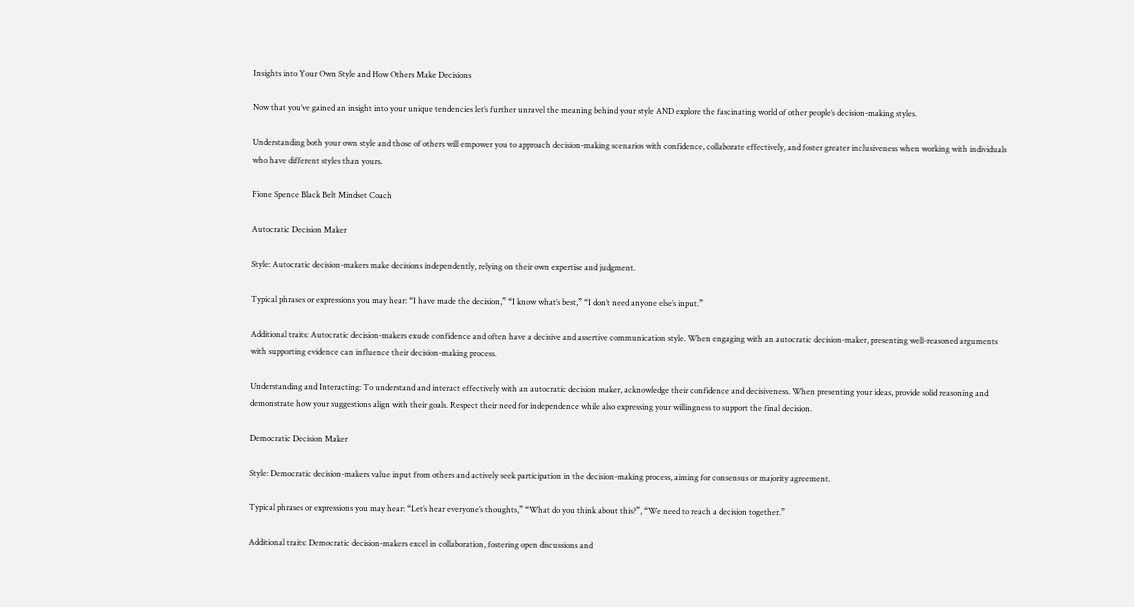Insights into Your Own Style and How Others Make Decisions

Now that you’ve gained an insight into your unique tendencies let’s further unravel the meaning behind your style AND explore the fascinating world of other people’s decision-making styles.

Understanding both your own style and those of others will empower you to approach decision-making scenarios with confidence, collaborate effectively, and foster greater inclusiveness when working with individuals who have different styles than yours.

Fione Spence Black Belt Mindset Coach

Autocratic Decision Maker

Style: Autocratic decision-makers make decisions independently, relying on their own expertise and judgment.

Typical phrases or expressions you may hear: “I have made the decision,” “I know what’s best,” “I don’t need anyone else’s input.”

Additional traits: Autocratic decision-makers exude confidence and often have a decisive and assertive communication style. When engaging with an autocratic decision-maker, presenting well-reasoned arguments with supporting evidence can influence their decision-making process.

Understanding and Interacting: To understand and interact effectively with an autocratic decision maker, acknowledge their confidence and decisiveness. When presenting your ideas, provide solid reasoning and demonstrate how your suggestions align with their goals. Respect their need for independence while also expressing your willingness to support the final decision.

Democratic Decision Maker

Style: Democratic decision-makers value input from others and actively seek participation in the decision-making process, aiming for consensus or majority agreement.

Typical phrases or expressions you may hear: “Let’s hear everyone’s thoughts,” “What do you think about this?”, “We need to reach a decision together.”

Additional traits: Democratic decision-makers excel in collaboration, fostering open discussions and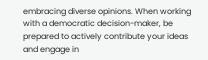embracing diverse opinions. When working with a democratic decision-maker, be prepared to actively contribute your ideas and engage in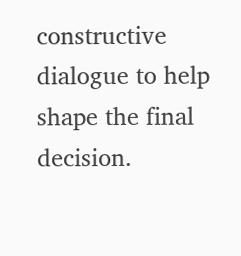constructive dialogue to help shape the final decision.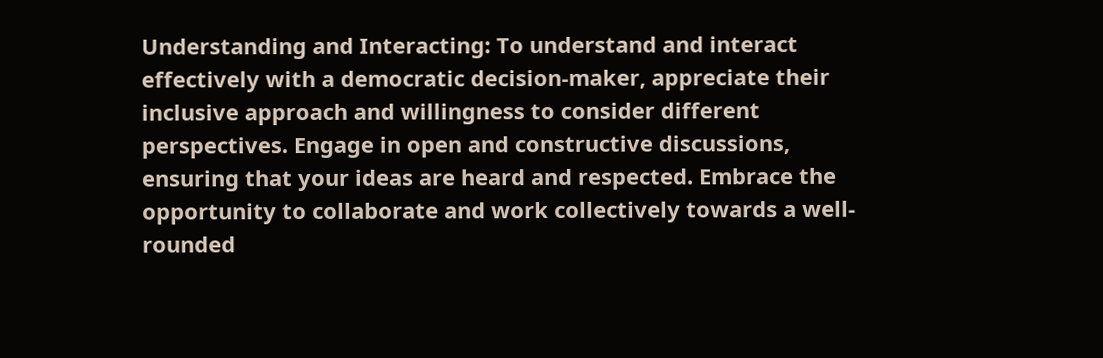Understanding and Interacting: To understand and interact effectively with a democratic decision-maker, appreciate their inclusive approach and willingness to consider different perspectives. Engage in open and constructive discussions, ensuring that your ideas are heard and respected. Embrace the opportunity to collaborate and work collectively towards a well-rounded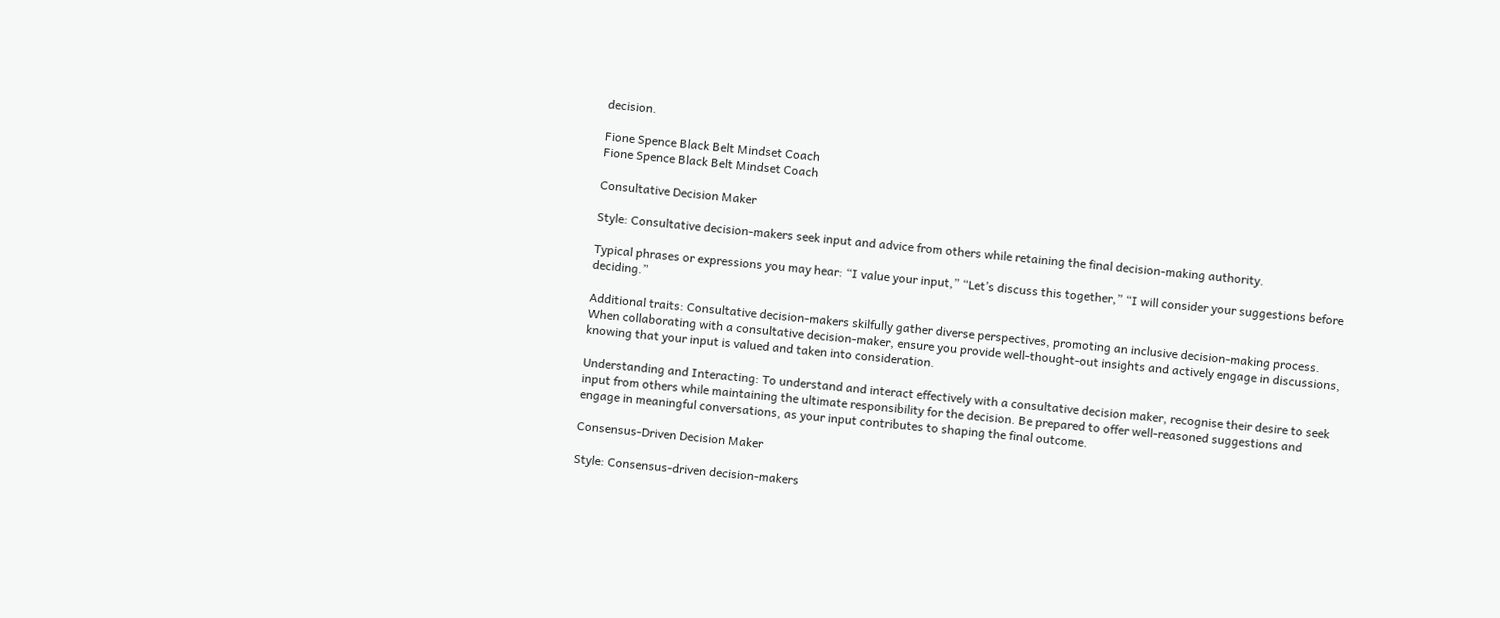decision.

Fione Spence Black Belt Mindset Coach
Fione Spence Black Belt Mindset Coach

Consultative Decision Maker

Style: Consultative decision-makers seek input and advice from others while retaining the final decision-making authority.

Typical phrases or expressions you may hear: “I value your input,” “Let’s discuss this together,” “I will consider your suggestions before deciding.”

Additional traits: Consultative decision-makers skilfully gather diverse perspectives, promoting an inclusive decision-making process. When collaborating with a consultative decision-maker, ensure you provide well-thought-out insights and actively engage in discussions, knowing that your input is valued and taken into consideration.

Understanding and Interacting: To understand and interact effectively with a consultative decision maker, recognise their desire to seek input from others while maintaining the ultimate responsibility for the decision. Be prepared to offer well-reasoned suggestions and engage in meaningful conversations, as your input contributes to shaping the final outcome.

Consensus-Driven Decision Maker

Style: Consensus-driven decision-makers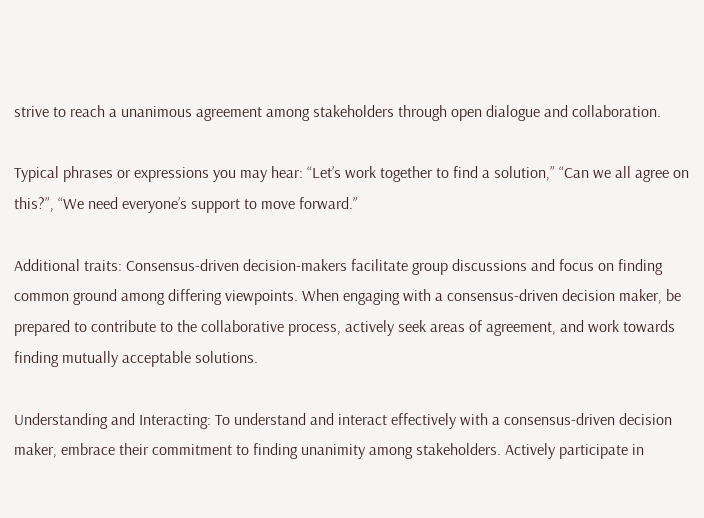strive to reach a unanimous agreement among stakeholders through open dialogue and collaboration.

Typical phrases or expressions you may hear: “Let’s work together to find a solution,” “Can we all agree on this?”, “We need everyone’s support to move forward.”

Additional traits: Consensus-driven decision-makers facilitate group discussions and focus on finding common ground among differing viewpoints. When engaging with a consensus-driven decision maker, be prepared to contribute to the collaborative process, actively seek areas of agreement, and work towards finding mutually acceptable solutions.

Understanding and Interacting: To understand and interact effectively with a consensus-driven decision maker, embrace their commitment to finding unanimity among stakeholders. Actively participate in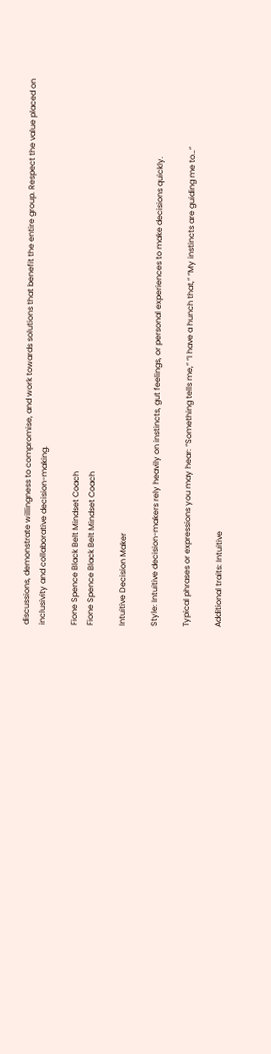discussions, demonstrate willingness to compromise, and work towards solutions that benefit the entire group. Respect the value placed on inclusivity and collaborative decision-making.

Fione Spence Black Belt Mindset Coach
Fione Spence Black Belt Mindset Coach

Intuitive Decision Maker

Style: Intuitive decision-makers rely heavily on instincts, gut feelings, or personal experiences to make decisions quickly.

Typical phrases or expressions you may hear: “Something tells me,” “I have a hunch that,” “My instincts are guiding me to…”

Additional traits: Intuitive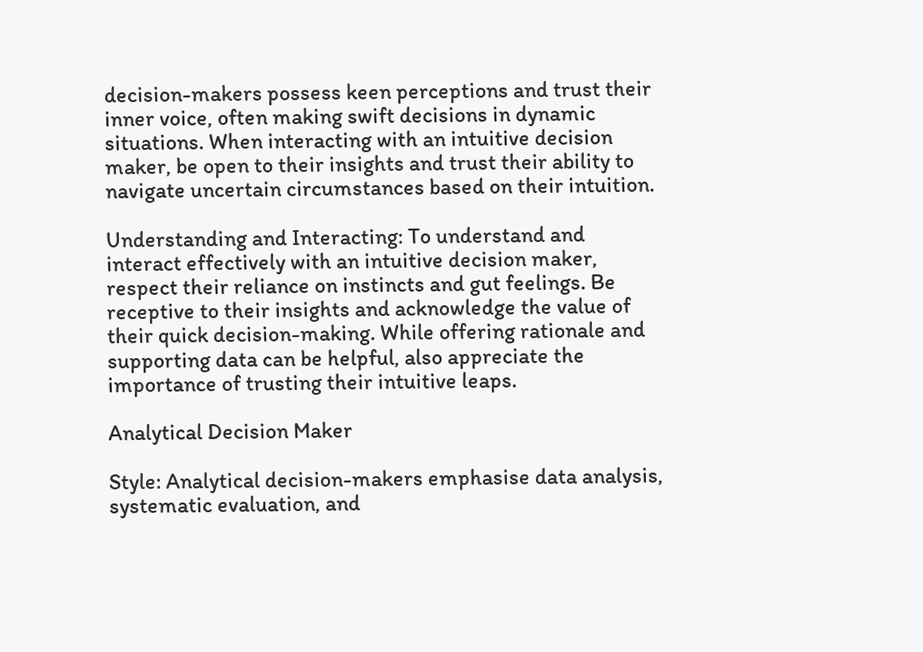decision-makers possess keen perceptions and trust their inner voice, often making swift decisions in dynamic situations. When interacting with an intuitive decision maker, be open to their insights and trust their ability to navigate uncertain circumstances based on their intuition.

Understanding and Interacting: To understand and interact effectively with an intuitive decision maker, respect their reliance on instincts and gut feelings. Be receptive to their insights and acknowledge the value of their quick decision-making. While offering rationale and supporting data can be helpful, also appreciate the importance of trusting their intuitive leaps.

Analytical Decision Maker

Style: Analytical decision-makers emphasise data analysis, systematic evaluation, and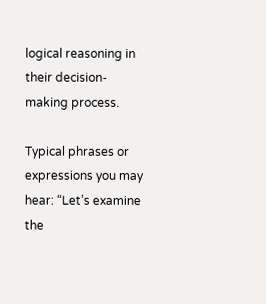logical reasoning in their decision-making process.

Typical phrases or expressions you may hear: “Let’s examine the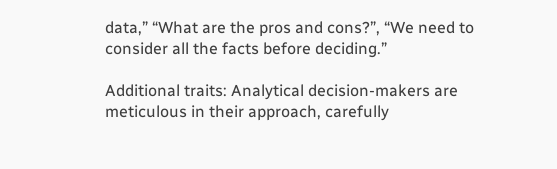data,” “What are the pros and cons?”, “We need to consider all the facts before deciding.”

Additional traits: Analytical decision-makers are meticulous in their approach, carefully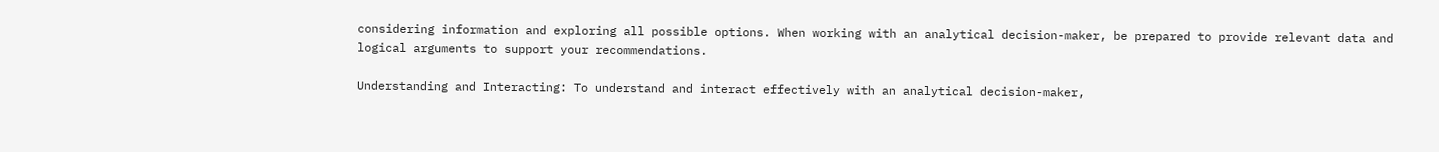considering information and exploring all possible options. When working with an analytical decision-maker, be prepared to provide relevant data and logical arguments to support your recommendations.

Understanding and Interacting: To understand and interact effectively with an analytical decision-maker,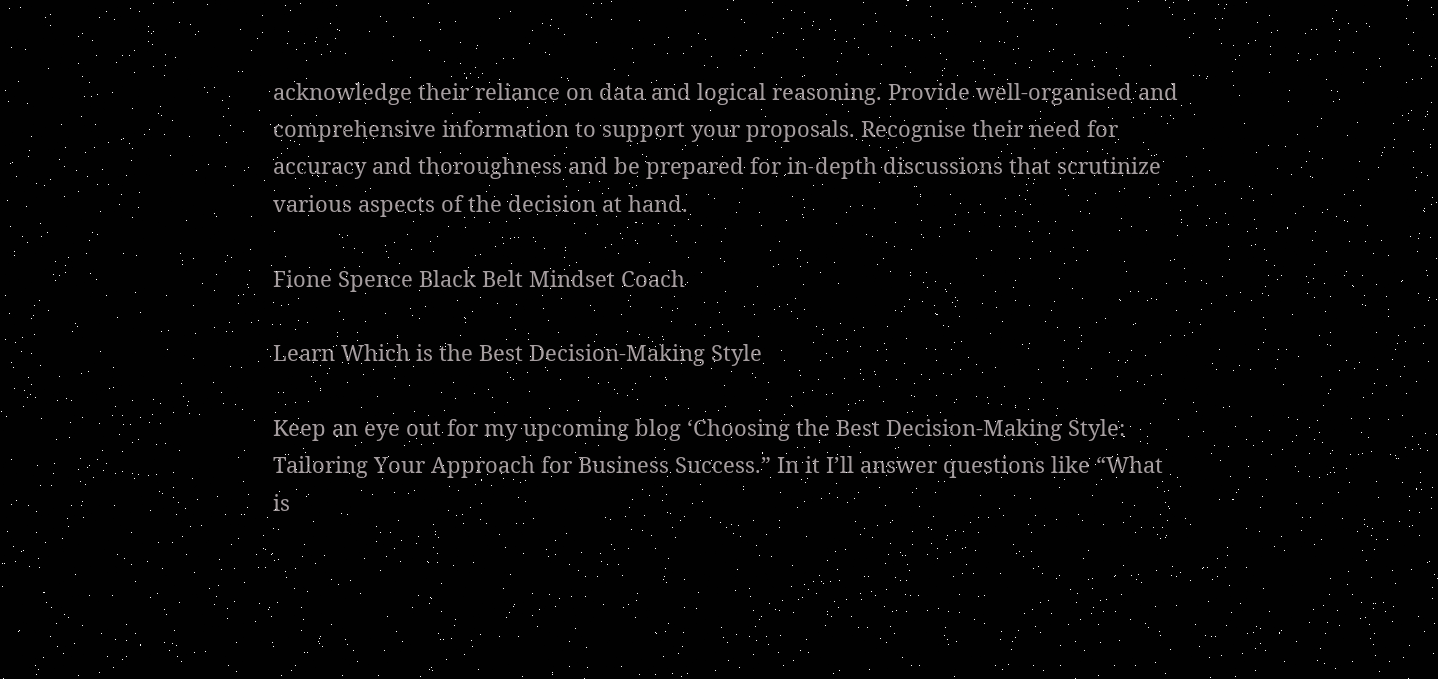acknowledge their reliance on data and logical reasoning. Provide well-organised and comprehensive information to support your proposals. Recognise their need for accuracy and thoroughness and be prepared for in-depth discussions that scrutinize various aspects of the decision at hand.

Fione Spence Black Belt Mindset Coach

Learn Which is the Best Decision-Making Style

Keep an eye out for my upcoming blog ‘Choosing the Best Decision-Making Style: Tailoring Your Approach for Business Success.” In it I’ll answer questions like “What is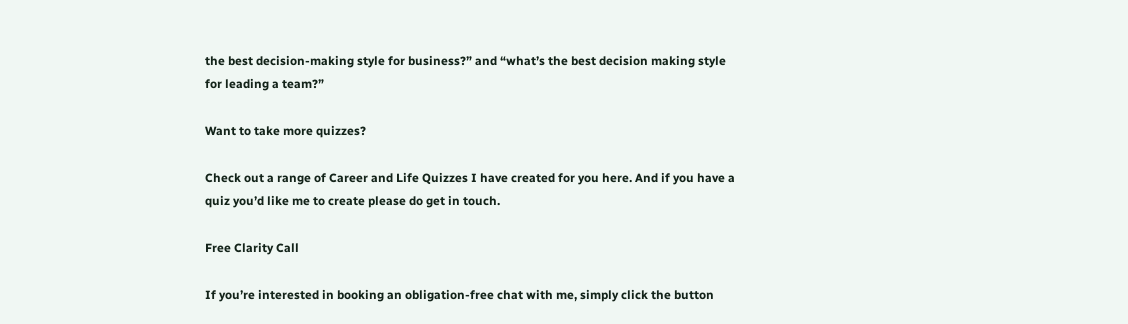the best decision-making style for business?” and “what’s the best decision making style for leading a team?”

Want to take more quizzes?

Check out a range of Career and Life Quizzes I have created for you here. And if you have a quiz you’d like me to create please do get in touch.

Free Clarity Call

If you’re interested in booking an obligation-free chat with me, simply click the button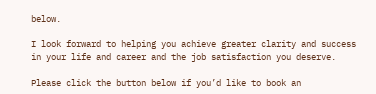below.

I look forward to helping you achieve greater clarity and success in your life and career and the job satisfaction you deserve.

Please click the button below if you’d like to book an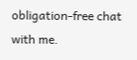obligation-free chat with me.